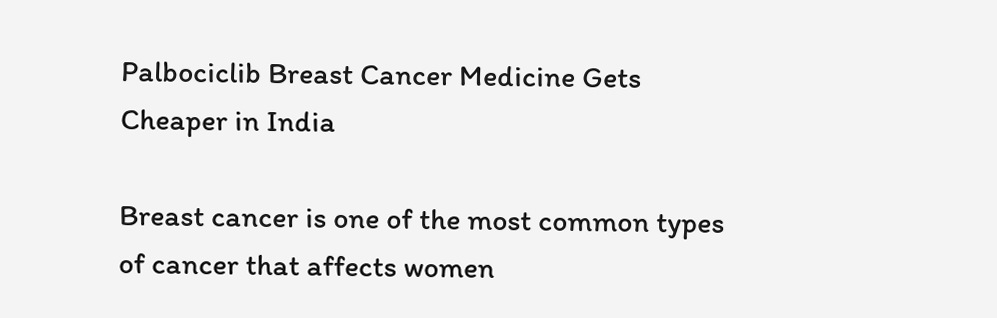Palbociclib Breast Cancer Medicine Gets Cheaper in India

Breast cancer is one of the most common types of cancer that affects women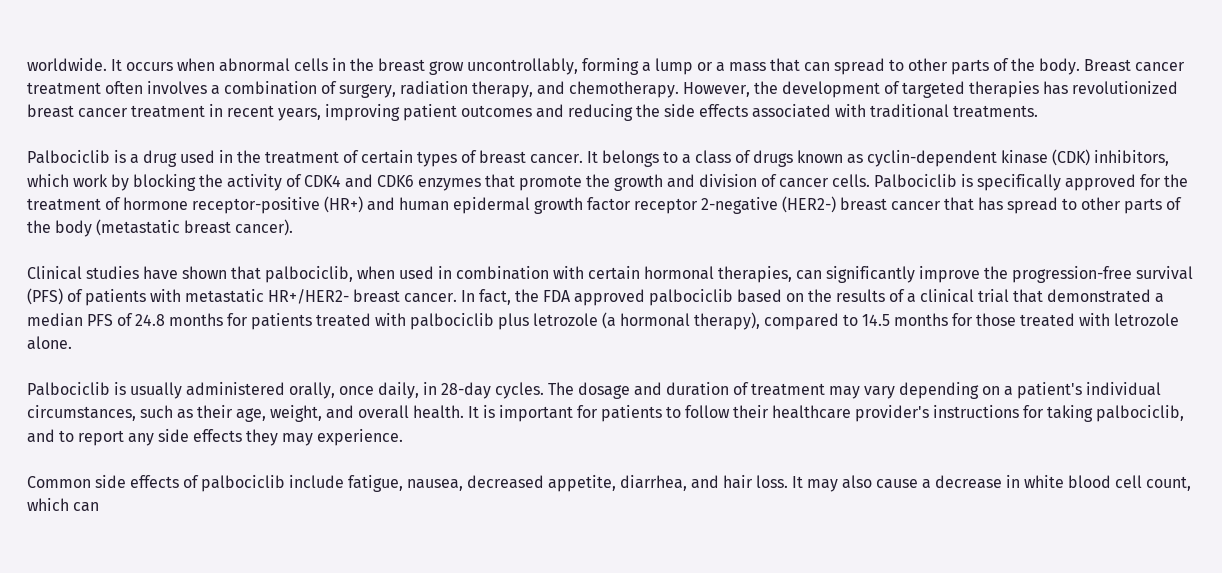worldwide. It occurs when abnormal cells in the breast grow uncontrollably, forming a lump or a mass that can spread to other parts of the body. Breast cancer treatment often involves a combination of surgery, radiation therapy, and chemotherapy. However, the development of targeted therapies has revolutionized breast cancer treatment in recent years, improving patient outcomes and reducing the side effects associated with traditional treatments.

Palbociclib is a drug used in the treatment of certain types of breast cancer. It belongs to a class of drugs known as cyclin-dependent kinase (CDK) inhibitors, which work by blocking the activity of CDK4 and CDK6 enzymes that promote the growth and division of cancer cells. Palbociclib is specifically approved for the treatment of hormone receptor-positive (HR+) and human epidermal growth factor receptor 2-negative (HER2-) breast cancer that has spread to other parts of the body (metastatic breast cancer).

Clinical studies have shown that palbociclib, when used in combination with certain hormonal therapies, can significantly improve the progression-free survival (PFS) of patients with metastatic HR+/HER2- breast cancer. In fact, the FDA approved palbociclib based on the results of a clinical trial that demonstrated a median PFS of 24.8 months for patients treated with palbociclib plus letrozole (a hormonal therapy), compared to 14.5 months for those treated with letrozole alone.

Palbociclib is usually administered orally, once daily, in 28-day cycles. The dosage and duration of treatment may vary depending on a patient's individual circumstances, such as their age, weight, and overall health. It is important for patients to follow their healthcare provider's instructions for taking palbociclib, and to report any side effects they may experience.

Common side effects of palbociclib include fatigue, nausea, decreased appetite, diarrhea, and hair loss. It may also cause a decrease in white blood cell count, which can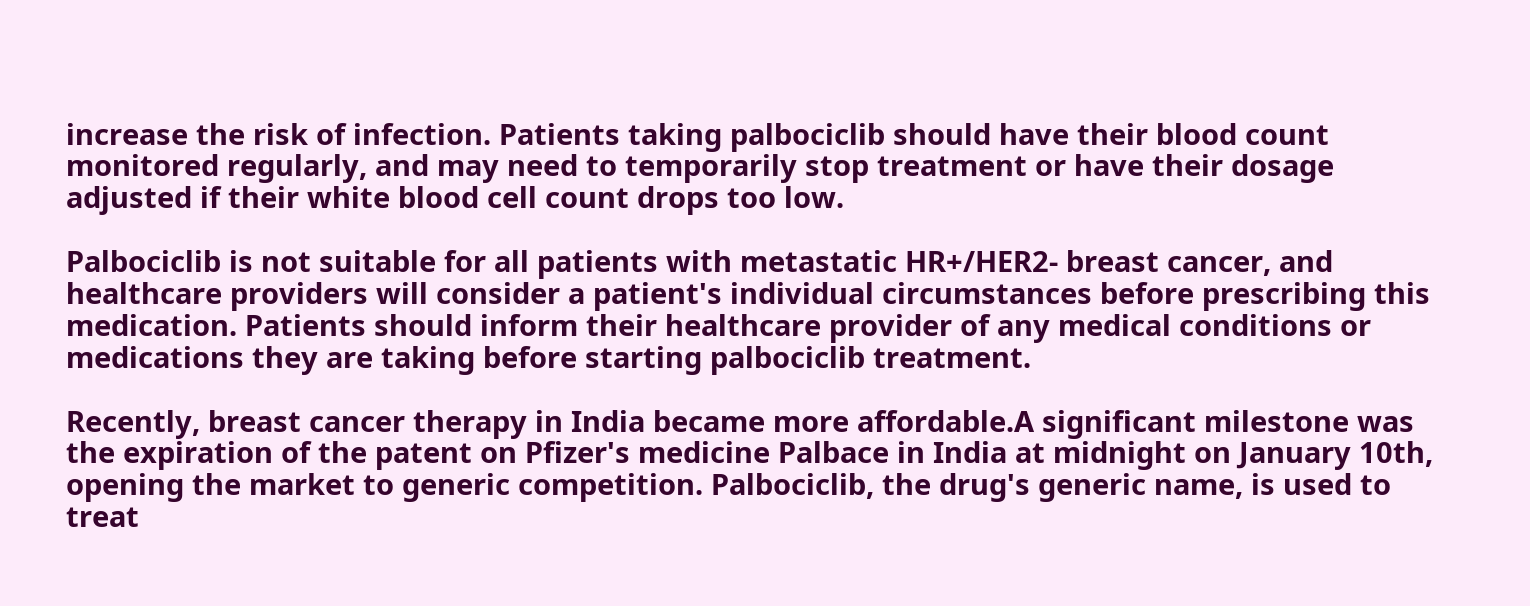increase the risk of infection. Patients taking palbociclib should have their blood count monitored regularly, and may need to temporarily stop treatment or have their dosage adjusted if their white blood cell count drops too low.

Palbociclib is not suitable for all patients with metastatic HR+/HER2- breast cancer, and healthcare providers will consider a patient's individual circumstances before prescribing this medication. Patients should inform their healthcare provider of any medical conditions or medications they are taking before starting palbociclib treatment.

Recently, breast cancer therapy in India became more affordable.A significant milestone was the expiration of the patent on Pfizer's medicine Palbace in India at midnight on January 10th, opening the market to generic competition. Palbociclib, the drug's generic name, is used to treat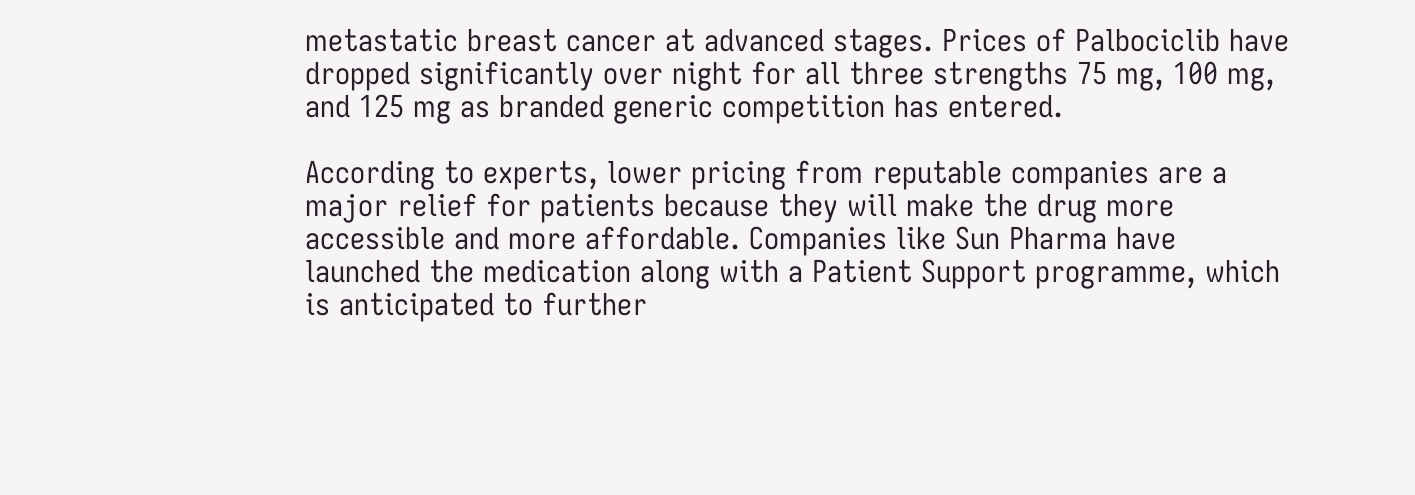metastatic breast cancer at advanced stages. Prices of Palbociclib have dropped significantly over night for all three strengths 75 mg, 100 mg, and 125 mg as branded generic competition has entered.

According to experts, lower pricing from reputable companies are a major relief for patients because they will make the drug more accessible and more affordable. Companies like Sun Pharma have launched the medication along with a Patient Support programme, which is anticipated to further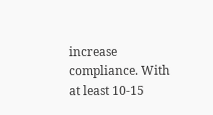increase compliance. With at least 10-15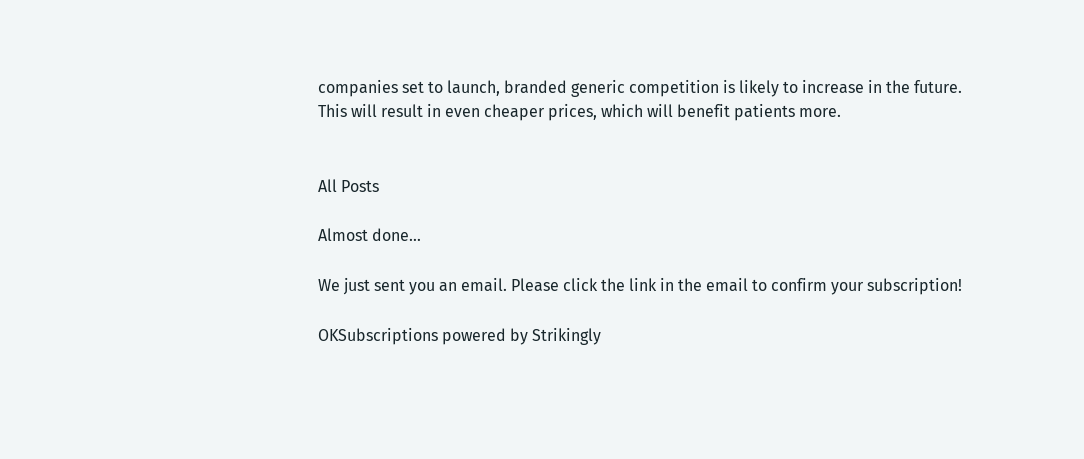companies set to launch, branded generic competition is likely to increase in the future. This will result in even cheaper prices, which will benefit patients more.


All Posts

Almost done…

We just sent you an email. Please click the link in the email to confirm your subscription!

OKSubscriptions powered by Strikingly